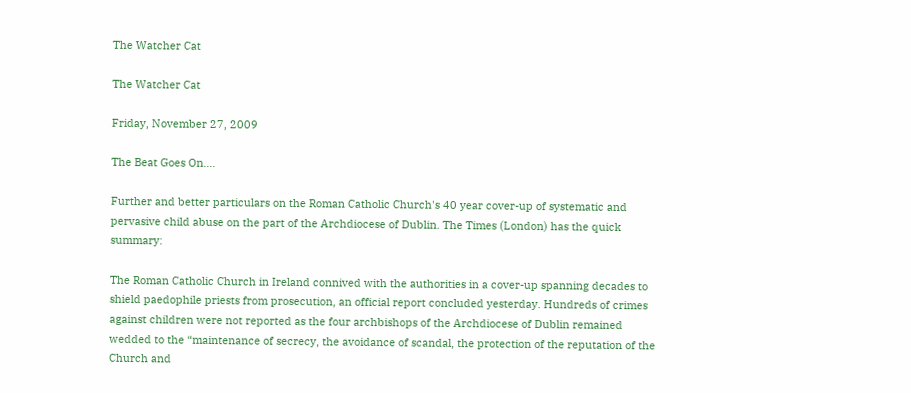The Watcher Cat

The Watcher Cat

Friday, November 27, 2009

The Beat Goes On....

Further and better particulars on the Roman Catholic Church's 40 year cover-up of systematic and pervasive child abuse on the part of the Archdiocese of Dublin. The Times (London) has the quick summary:

The Roman Catholic Church in Ireland connived with the authorities in a cover-up spanning decades to shield paedophile priests from prosecution, an official report concluded yesterday. Hundreds of crimes against children were not reported as the four archbishops of the Archdiocese of Dublin remained wedded to the “maintenance of secrecy, the avoidance of scandal, the protection of the reputation of the Church and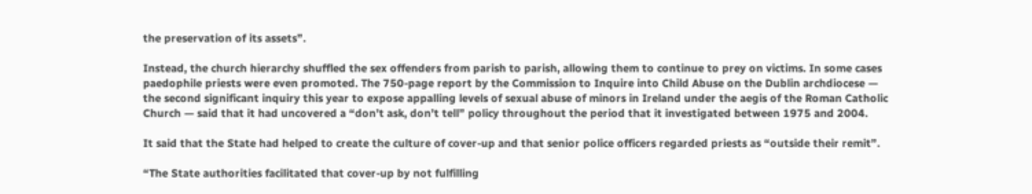the preservation of its assets”.

Instead, the church hierarchy shuffled the sex offenders from parish to parish, allowing them to continue to prey on victims. In some cases paedophile priests were even promoted. The 750-page report by the Commission to Inquire into Child Abuse on the Dublin archdiocese — the second significant inquiry this year to expose appalling levels of sexual abuse of minors in Ireland under the aegis of the Roman Catholic Church — said that it had uncovered a “don’t ask, don’t tell” policy throughout the period that it investigated between 1975 and 2004.

It said that the State had helped to create the culture of cover-up and that senior police officers regarded priests as “outside their remit”.

“The State authorities facilitated that cover-up by not fulfilling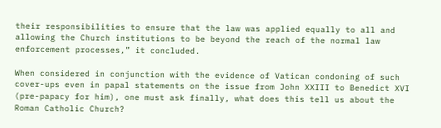their responsibilities to ensure that the law was applied equally to all and allowing the Church institutions to be beyond the reach of the normal law enforcement processes,” it concluded.

When considered in conjunction with the evidence of Vatican condoning of such cover-ups even in papal statements on the issue from John XXIII to Benedict XVI (pre-papacy for him), one must ask finally, what does this tell us about the Roman Catholic Church?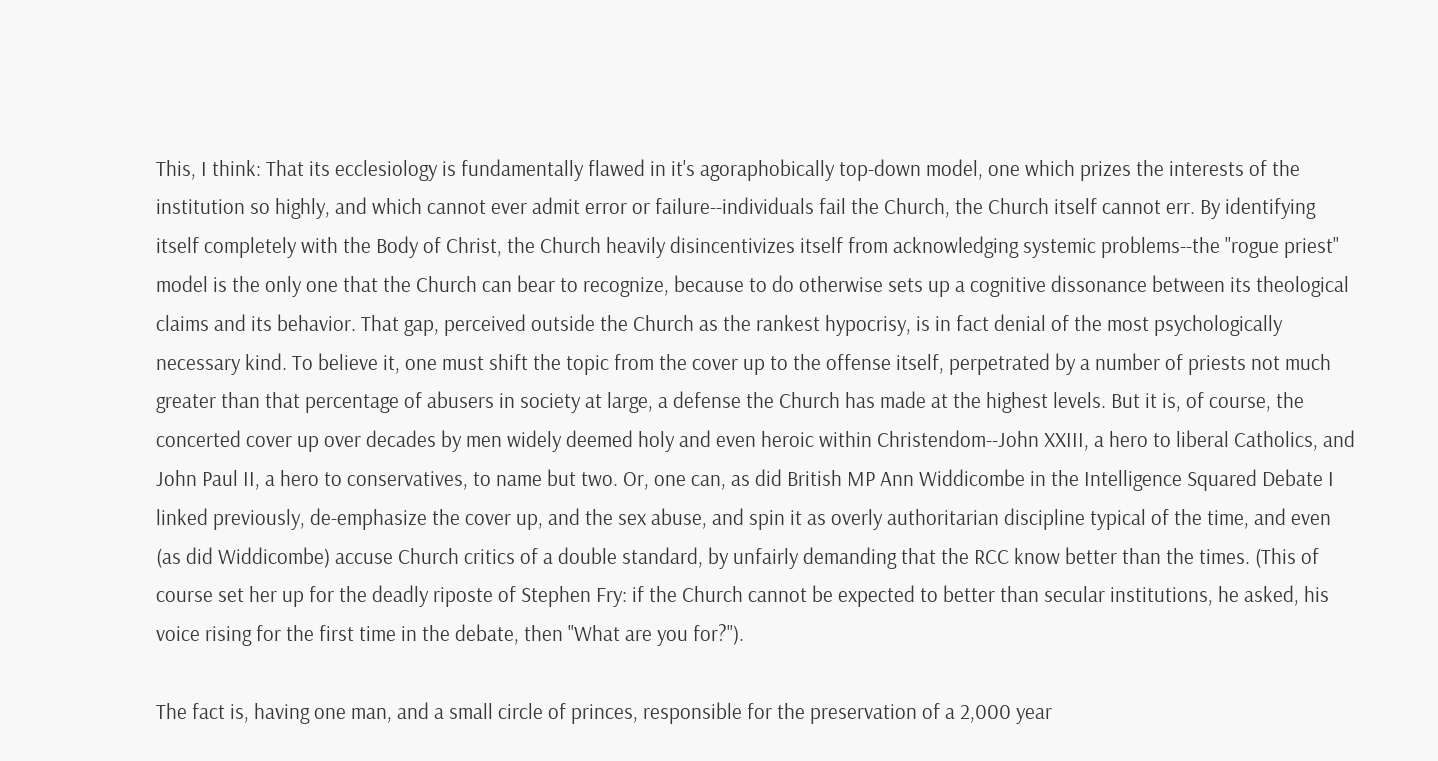This, I think: That its ecclesiology is fundamentally flawed in it's agoraphobically top-down model, one which prizes the interests of the institution so highly, and which cannot ever admit error or failure--individuals fail the Church, the Church itself cannot err. By identifying itself completely with the Body of Christ, the Church heavily disincentivizes itself from acknowledging systemic problems--the "rogue priest" model is the only one that the Church can bear to recognize, because to do otherwise sets up a cognitive dissonance between its theological claims and its behavior. That gap, perceived outside the Church as the rankest hypocrisy, is in fact denial of the most psychologically necessary kind. To believe it, one must shift the topic from the cover up to the offense itself, perpetrated by a number of priests not much greater than that percentage of abusers in society at large, a defense the Church has made at the highest levels. But it is, of course, the concerted cover up over decades by men widely deemed holy and even heroic within Christendom--John XXIII, a hero to liberal Catholics, and John Paul II, a hero to conservatives, to name but two. Or, one can, as did British MP Ann Widdicombe in the Intelligence Squared Debate I linked previously, de-emphasize the cover up, and the sex abuse, and spin it as overly authoritarian discipline typical of the time, and even (as did Widdicombe) accuse Church critics of a double standard, by unfairly demanding that the RCC know better than the times. (This of course set her up for the deadly riposte of Stephen Fry: if the Church cannot be expected to better than secular institutions, he asked, his voice rising for the first time in the debate, then "What are you for?").

The fact is, having one man, and a small circle of princes, responsible for the preservation of a 2,000 year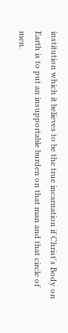institution which it believes to be the true incarnation if Christ's Body on Earth is to put an insupportable burden on that man and that circle of men.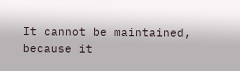It cannot be maintained, because it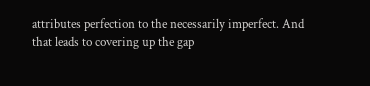attributes perfection to the necessarily imperfect. And that leads to covering up the gap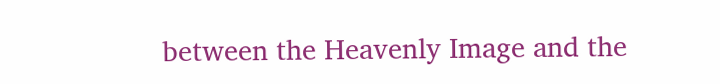between the Heavenly Image and the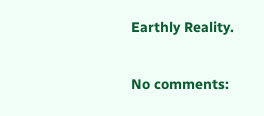Earthly Reality.

No comments: